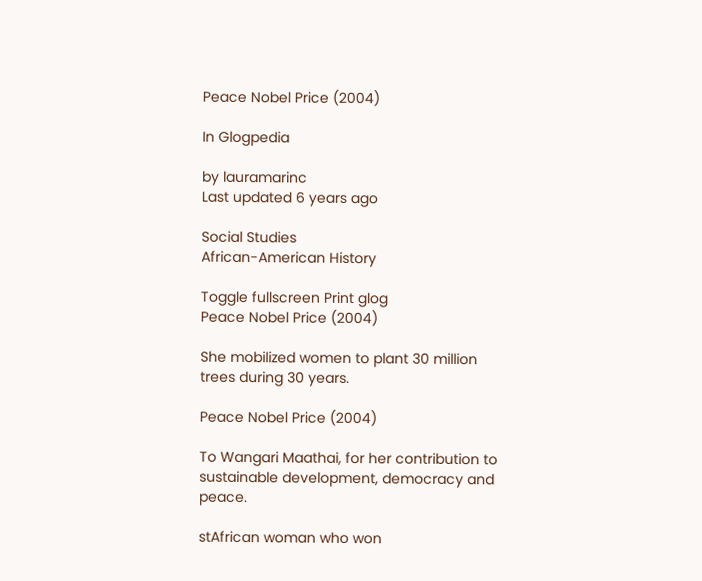Peace Nobel Price (2004)

In Glogpedia

by lauramarinc
Last updated 6 years ago

Social Studies
African-American History

Toggle fullscreen Print glog
Peace Nobel Price (2004)

She mobilized women to plant 30 million trees during 30 years.

Peace Nobel Price (2004)

To Wangari Maathai, for her contribution to sustainable development, democracy and peace.

stAfrican woman who won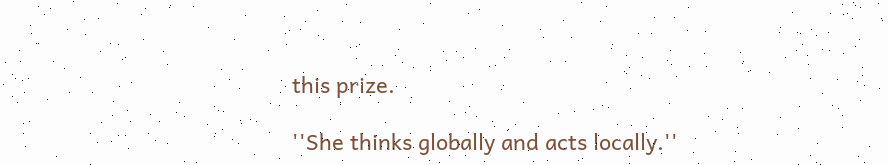this prize.

''She thinks globally and acts locally.''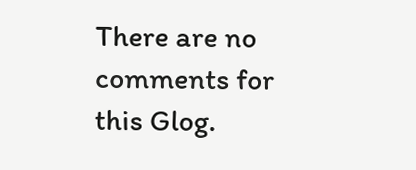There are no comments for this Glog.